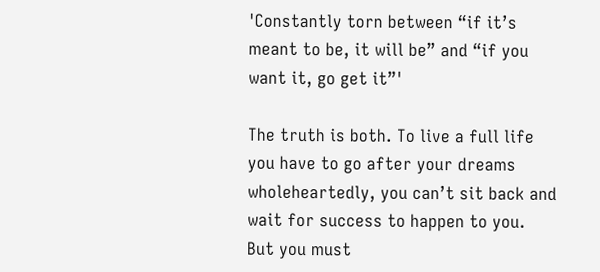'Constantly torn between “if it’s meant to be, it will be” and “if you want it, go get it”'

The truth is both. To live a full life you have to go after your dreams wholeheartedly, you can’t sit back and wait for success to happen to you. But you must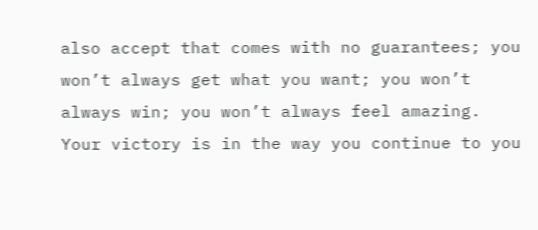also accept that comes with no guarantees; you won’t always get what you want; you won’t always win; you won’t always feel amazing. Your victory is in the way you continue to you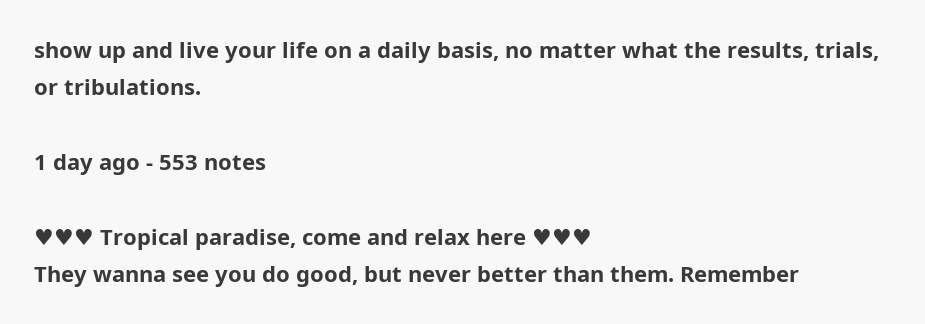show up and live your life on a daily basis, no matter what the results, trials, or tribulations.

1 day ago - 553 notes

♥♥♥ Tropical paradise, come and relax here ♥♥♥
They wanna see you do good, but never better than them. Remember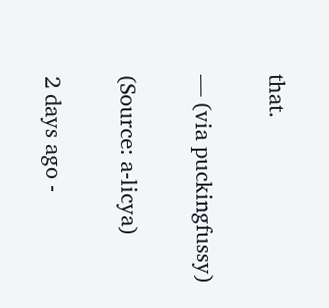that.

— (via puckingfussy)

(Source: a-licya)

2 days ago -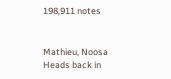198,911 notes


Mathieu, Noosa Heads back in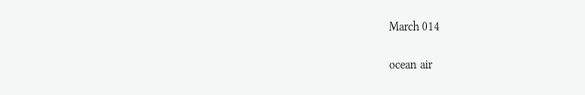March 014

ocean air